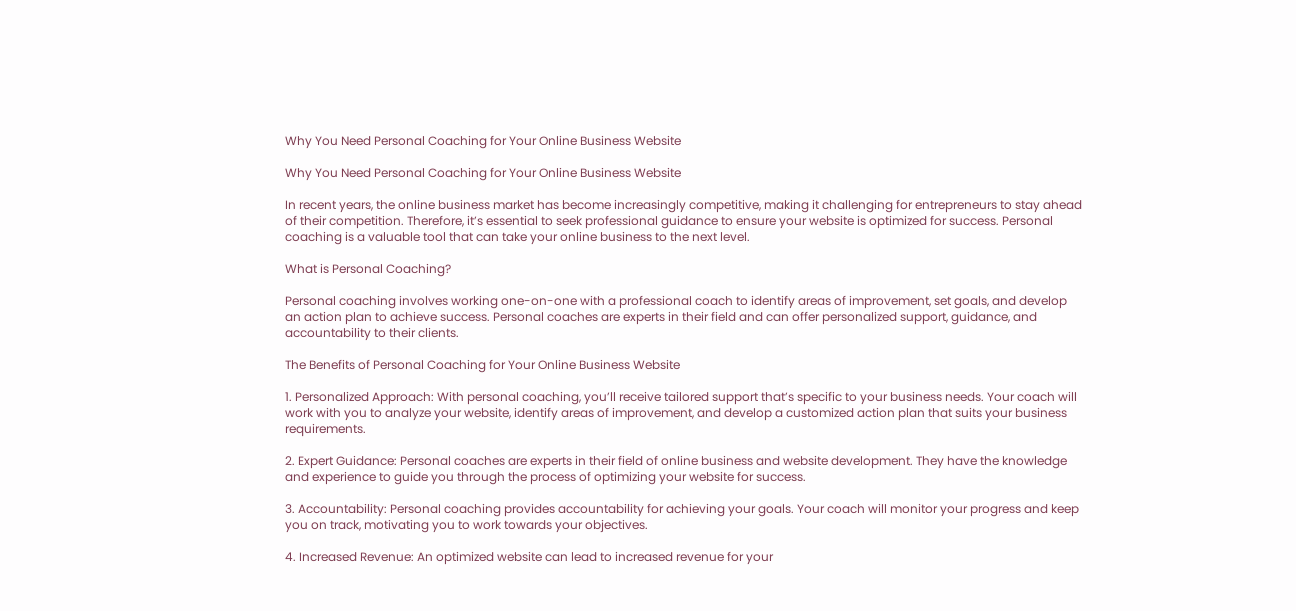Why You Need Personal Coaching for Your Online Business Website

Why You Need Personal Coaching for Your Online Business Website

In recent years, the online business market has become increasingly competitive, making it challenging for entrepreneurs to stay ahead of their competition. Therefore, it’s essential to seek professional guidance to ensure your website is optimized for success. Personal coaching is a valuable tool that can take your online business to the next level.

What is Personal Coaching?

Personal coaching involves working one-on-one with a professional coach to identify areas of improvement, set goals, and develop an action plan to achieve success. Personal coaches are experts in their field and can offer personalized support, guidance, and accountability to their clients.

The Benefits of Personal Coaching for Your Online Business Website

1. Personalized Approach: With personal coaching, you’ll receive tailored support that’s specific to your business needs. Your coach will work with you to analyze your website, identify areas of improvement, and develop a customized action plan that suits your business requirements.

2. Expert Guidance: Personal coaches are experts in their field of online business and website development. They have the knowledge and experience to guide you through the process of optimizing your website for success.

3. Accountability: Personal coaching provides accountability for achieving your goals. Your coach will monitor your progress and keep you on track, motivating you to work towards your objectives.

4. Increased Revenue: An optimized website can lead to increased revenue for your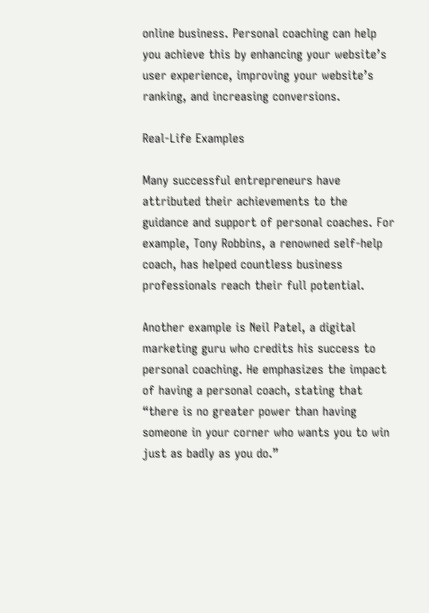online business. Personal coaching can help you achieve this by enhancing your website’s user experience, improving your website’s ranking, and increasing conversions.

Real-Life Examples

Many successful entrepreneurs have attributed their achievements to the guidance and support of personal coaches. For example, Tony Robbins, a renowned self-help coach, has helped countless business professionals reach their full potential.

Another example is Neil Patel, a digital marketing guru who credits his success to personal coaching. He emphasizes the impact of having a personal coach, stating that “there is no greater power than having someone in your corner who wants you to win just as badly as you do.”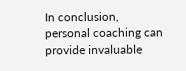In conclusion, personal coaching can provide invaluable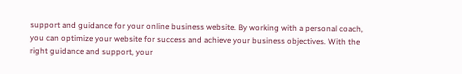support and guidance for your online business website. By working with a personal coach, you can optimize your website for success and achieve your business objectives. With the right guidance and support, your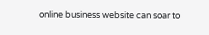online business website can soar to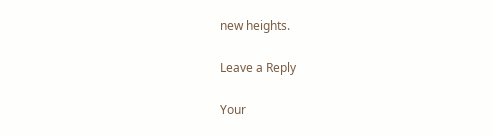new heights.

Leave a Reply

Your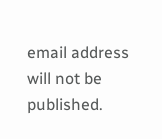email address will not be published.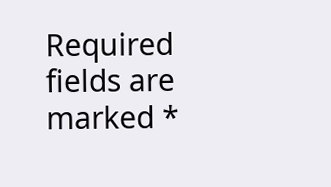Required fields are marked *